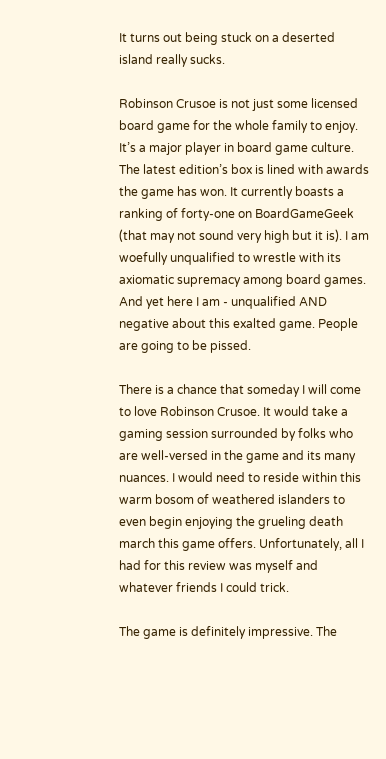It turns out being stuck on a deserted island really sucks.

Robinson Crusoe is not just some licensed board game for the whole family to enjoy. It’s a major player in board game culture. The latest edition’s box is lined with awards the game has won. It currently boasts a ranking of forty-one on BoardGameGeek (that may not sound very high but it is). I am woefully unqualified to wrestle with its axiomatic supremacy among board games. And yet here I am - unqualified AND negative about this exalted game. People are going to be pissed.

There is a chance that someday I will come to love Robinson Crusoe. It would take a gaming session surrounded by folks who are well-versed in the game and its many nuances. I would need to reside within this warm bosom of weathered islanders to even begin enjoying the grueling death march this game offers. Unfortunately, all I had for this review was myself and whatever friends I could trick.

The game is definitely impressive. The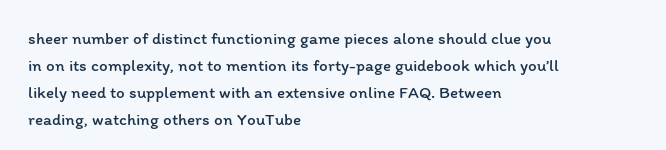sheer number of distinct functioning game pieces alone should clue you in on its complexity, not to mention its forty-page guidebook which you’ll likely need to supplement with an extensive online FAQ. Between reading, watching others on YouTube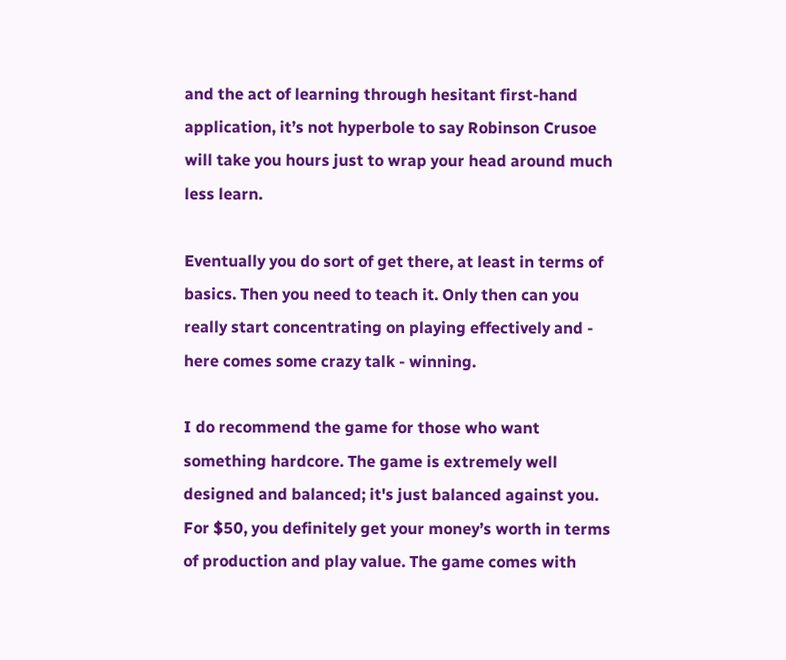and the act of learning through hesitant first-hand application, it’s not hyperbole to say Robinson Crusoe will take you hours just to wrap your head around much less learn.

Eventually you do sort of get there, at least in terms of basics. Then you need to teach it. Only then can you really start concentrating on playing effectively and - here comes some crazy talk - winning.

I do recommend the game for those who want something hardcore. The game is extremely well designed and balanced; it's just balanced against you. For $50, you definitely get your money’s worth in terms of production and play value. The game comes with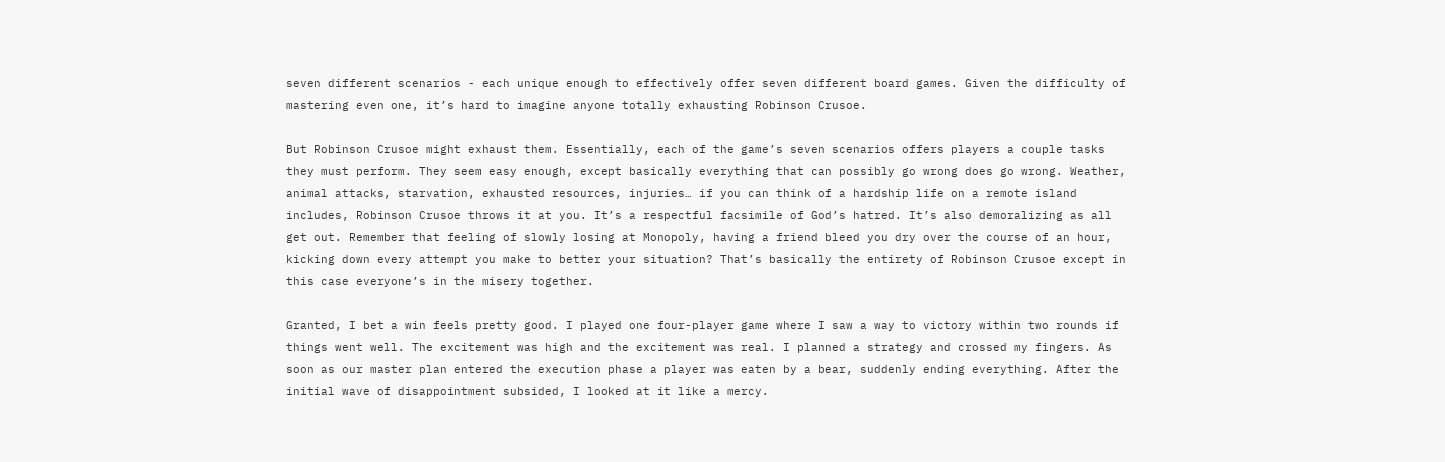seven different scenarios - each unique enough to effectively offer seven different board games. Given the difficulty of mastering even one, it’s hard to imagine anyone totally exhausting Robinson Crusoe.

But Robinson Crusoe might exhaust them. Essentially, each of the game’s seven scenarios offers players a couple tasks they must perform. They seem easy enough, except basically everything that can possibly go wrong does go wrong. Weather, animal attacks, starvation, exhausted resources, injuries… if you can think of a hardship life on a remote island includes, Robinson Crusoe throws it at you. It’s a respectful facsimile of God’s hatred. It’s also demoralizing as all get out. Remember that feeling of slowly losing at Monopoly, having a friend bleed you dry over the course of an hour, kicking down every attempt you make to better your situation? That’s basically the entirety of Robinson Crusoe except in this case everyone’s in the misery together.

Granted, I bet a win feels pretty good. I played one four-player game where I saw a way to victory within two rounds if things went well. The excitement was high and the excitement was real. I planned a strategy and crossed my fingers. As soon as our master plan entered the execution phase a player was eaten by a bear, suddenly ending everything. After the initial wave of disappointment subsided, I looked at it like a mercy.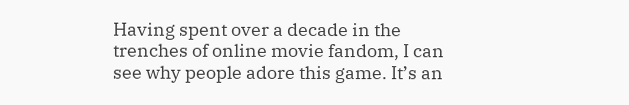Having spent over a decade in the trenches of online movie fandom, I can see why people adore this game. It’s an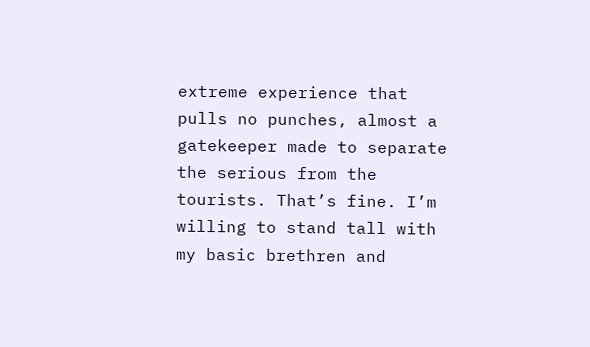extreme experience that pulls no punches, almost a gatekeeper made to separate the serious from the tourists. That’s fine. I’m willing to stand tall with my basic brethren and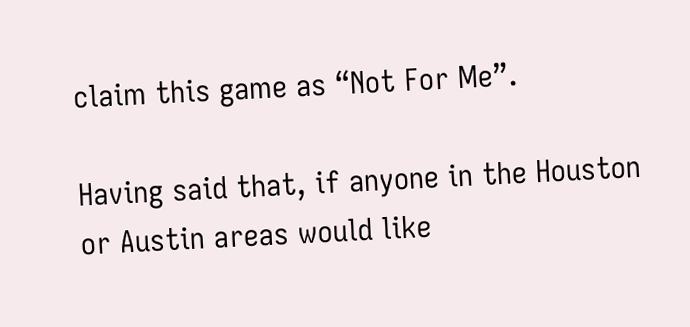claim this game as “Not For Me”.

Having said that, if anyone in the Houston or Austin areas would like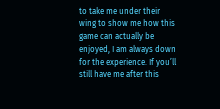to take me under their wing to show me how this game can actually be enjoyed, I am always down for the experience. If you’ll still have me after this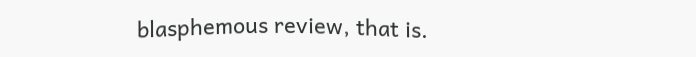blasphemous review, that is.